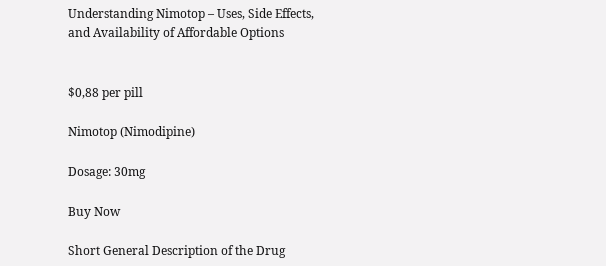Understanding Nimotop – Uses, Side Effects, and Availability of Affordable Options


$0,88 per pill

Nimotop (Nimodipine)

Dosage: 30mg

Buy Now

Short General Description of the Drug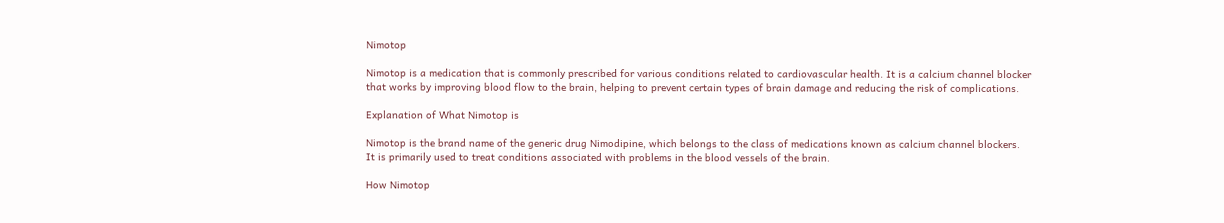Nimotop

Nimotop is a medication that is commonly prescribed for various conditions related to cardiovascular health. It is a calcium channel blocker that works by improving blood flow to the brain, helping to prevent certain types of brain damage and reducing the risk of complications.

Explanation of What Nimotop is

Nimotop is the brand name of the generic drug Nimodipine, which belongs to the class of medications known as calcium channel blockers. It is primarily used to treat conditions associated with problems in the blood vessels of the brain.

How Nimotop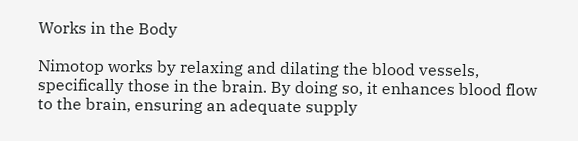Works in the Body

Nimotop works by relaxing and dilating the blood vessels, specifically those in the brain. By doing so, it enhances blood flow to the brain, ensuring an adequate supply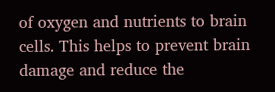of oxygen and nutrients to brain cells. This helps to prevent brain damage and reduce the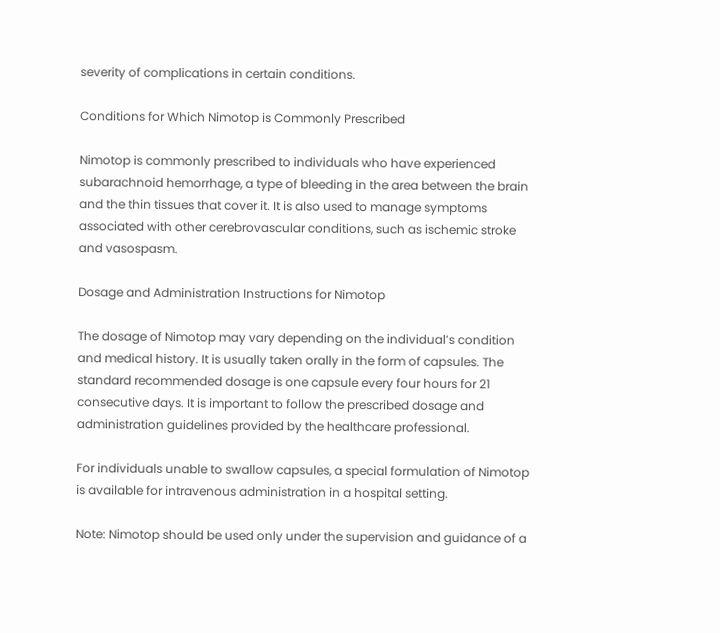severity of complications in certain conditions.

Conditions for Which Nimotop is Commonly Prescribed

Nimotop is commonly prescribed to individuals who have experienced subarachnoid hemorrhage, a type of bleeding in the area between the brain and the thin tissues that cover it. It is also used to manage symptoms associated with other cerebrovascular conditions, such as ischemic stroke and vasospasm.

Dosage and Administration Instructions for Nimotop

The dosage of Nimotop may vary depending on the individual’s condition and medical history. It is usually taken orally in the form of capsules. The standard recommended dosage is one capsule every four hours for 21 consecutive days. It is important to follow the prescribed dosage and administration guidelines provided by the healthcare professional.

For individuals unable to swallow capsules, a special formulation of Nimotop is available for intravenous administration in a hospital setting.

Note: Nimotop should be used only under the supervision and guidance of a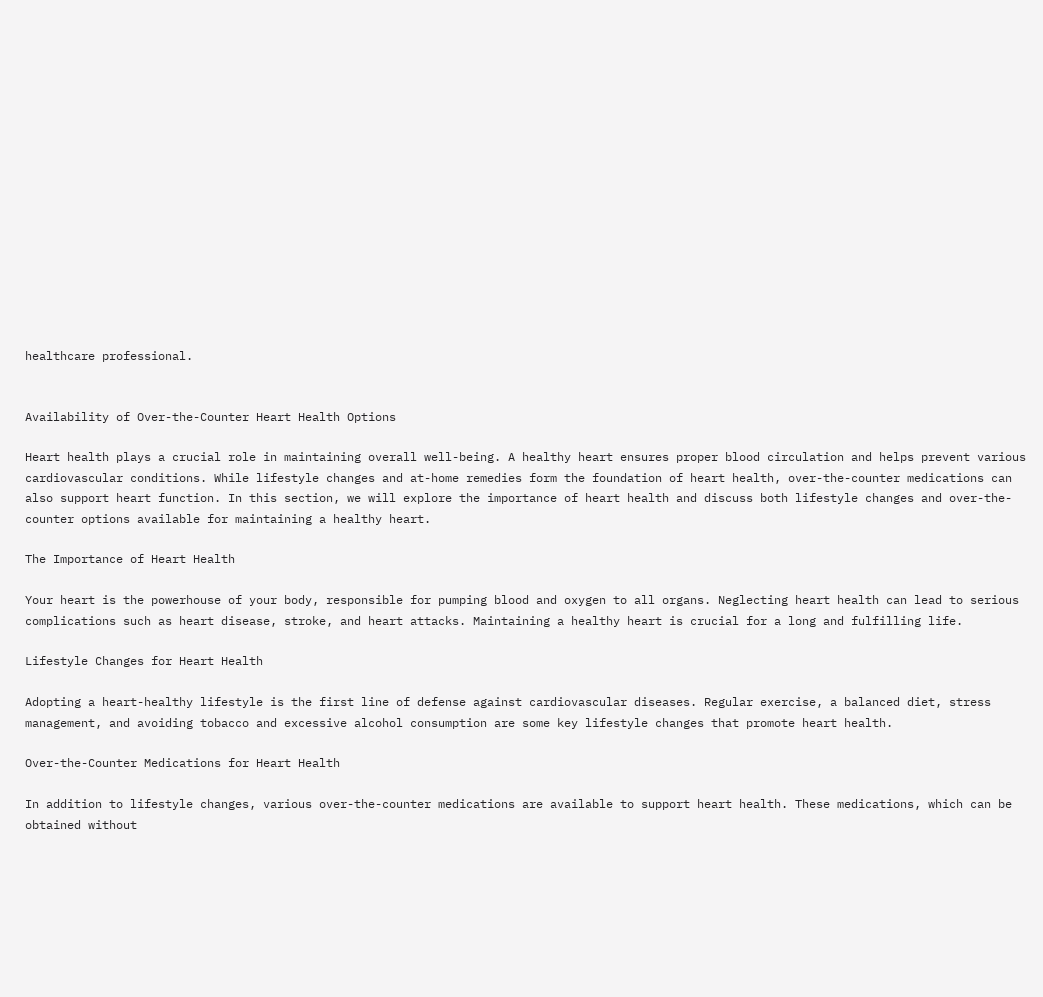healthcare professional.


Availability of Over-the-Counter Heart Health Options

Heart health plays a crucial role in maintaining overall well-being. A healthy heart ensures proper blood circulation and helps prevent various cardiovascular conditions. While lifestyle changes and at-home remedies form the foundation of heart health, over-the-counter medications can also support heart function. In this section, we will explore the importance of heart health and discuss both lifestyle changes and over-the-counter options available for maintaining a healthy heart.

The Importance of Heart Health

Your heart is the powerhouse of your body, responsible for pumping blood and oxygen to all organs. Neglecting heart health can lead to serious complications such as heart disease, stroke, and heart attacks. Maintaining a healthy heart is crucial for a long and fulfilling life.

Lifestyle Changes for Heart Health

Adopting a heart-healthy lifestyle is the first line of defense against cardiovascular diseases. Regular exercise, a balanced diet, stress management, and avoiding tobacco and excessive alcohol consumption are some key lifestyle changes that promote heart health.

Over-the-Counter Medications for Heart Health

In addition to lifestyle changes, various over-the-counter medications are available to support heart health. These medications, which can be obtained without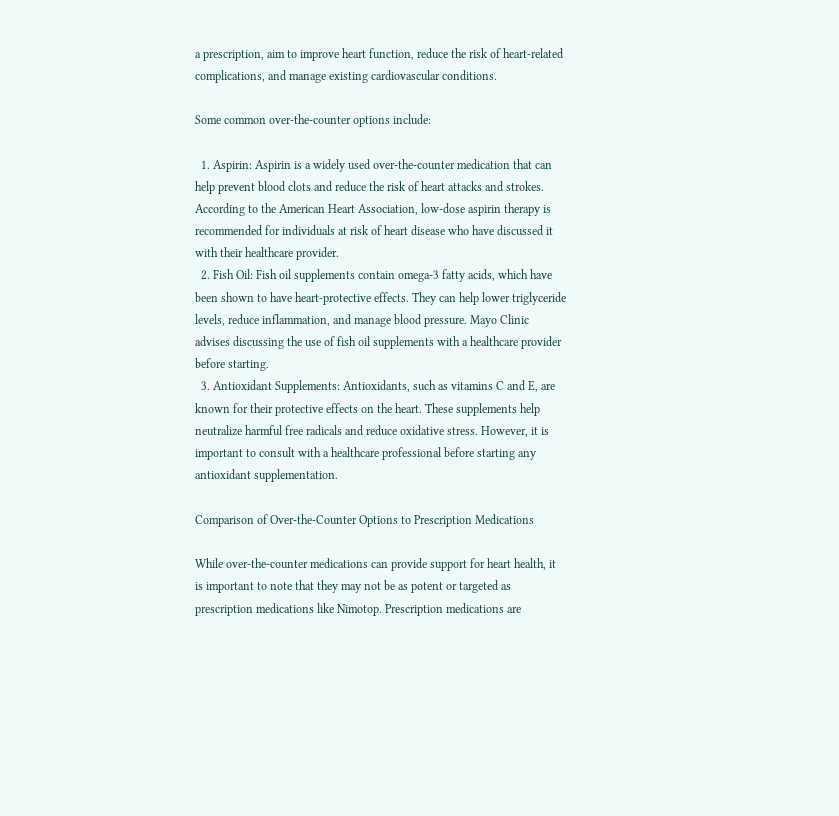a prescription, aim to improve heart function, reduce the risk of heart-related complications, and manage existing cardiovascular conditions.

Some common over-the-counter options include:

  1. Aspirin: Aspirin is a widely used over-the-counter medication that can help prevent blood clots and reduce the risk of heart attacks and strokes. According to the American Heart Association, low-dose aspirin therapy is recommended for individuals at risk of heart disease who have discussed it with their healthcare provider.
  2. Fish Oil: Fish oil supplements contain omega-3 fatty acids, which have been shown to have heart-protective effects. They can help lower triglyceride levels, reduce inflammation, and manage blood pressure. Mayo Clinic advises discussing the use of fish oil supplements with a healthcare provider before starting.
  3. Antioxidant Supplements: Antioxidants, such as vitamins C and E, are known for their protective effects on the heart. These supplements help neutralize harmful free radicals and reduce oxidative stress. However, it is important to consult with a healthcare professional before starting any antioxidant supplementation.

Comparison of Over-the-Counter Options to Prescription Medications

While over-the-counter medications can provide support for heart health, it is important to note that they may not be as potent or targeted as prescription medications like Nimotop. Prescription medications are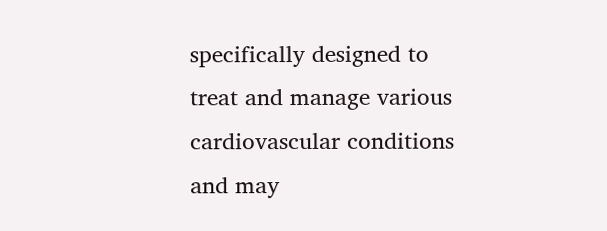specifically designed to treat and manage various cardiovascular conditions and may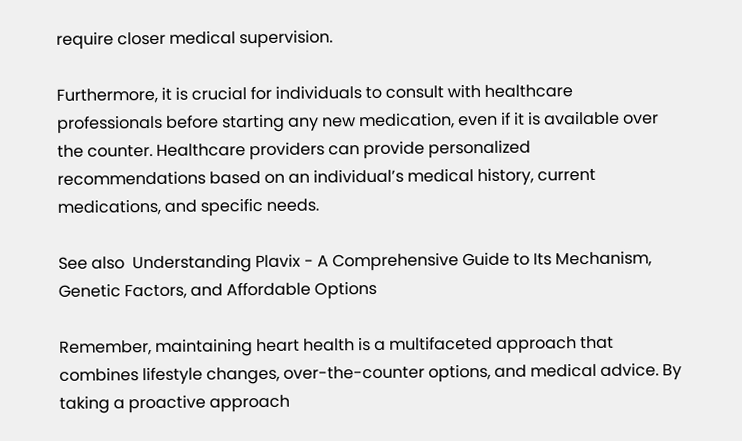require closer medical supervision.

Furthermore, it is crucial for individuals to consult with healthcare professionals before starting any new medication, even if it is available over the counter. Healthcare providers can provide personalized recommendations based on an individual’s medical history, current medications, and specific needs.

See also  Understanding Plavix - A Comprehensive Guide to Its Mechanism, Genetic Factors, and Affordable Options

Remember, maintaining heart health is a multifaceted approach that combines lifestyle changes, over-the-counter options, and medical advice. By taking a proactive approach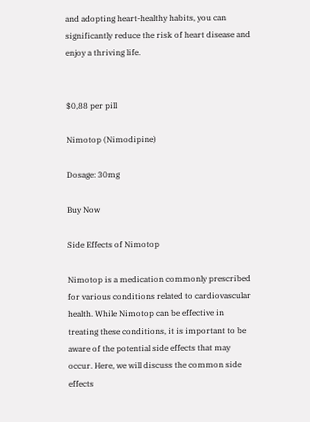and adopting heart-healthy habits, you can significantly reduce the risk of heart disease and enjoy a thriving life.


$0,88 per pill

Nimotop (Nimodipine)

Dosage: 30mg

Buy Now

Side Effects of Nimotop

Nimotop is a medication commonly prescribed for various conditions related to cardiovascular health. While Nimotop can be effective in treating these conditions, it is important to be aware of the potential side effects that may occur. Here, we will discuss the common side effects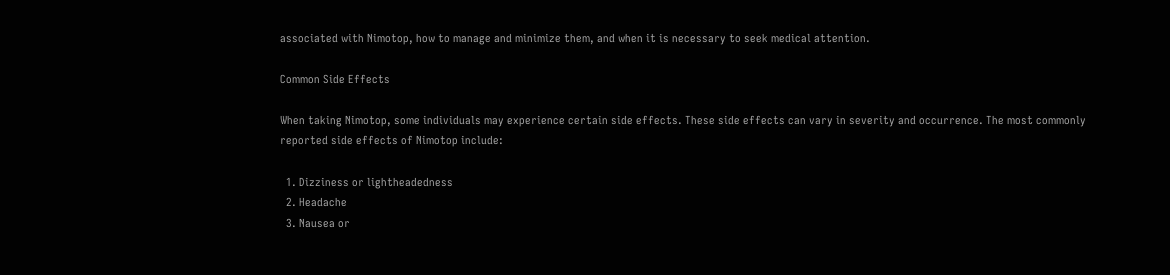associated with Nimotop, how to manage and minimize them, and when it is necessary to seek medical attention.

Common Side Effects

When taking Nimotop, some individuals may experience certain side effects. These side effects can vary in severity and occurrence. The most commonly reported side effects of Nimotop include:

  1. Dizziness or lightheadedness
  2. Headache
  3. Nausea or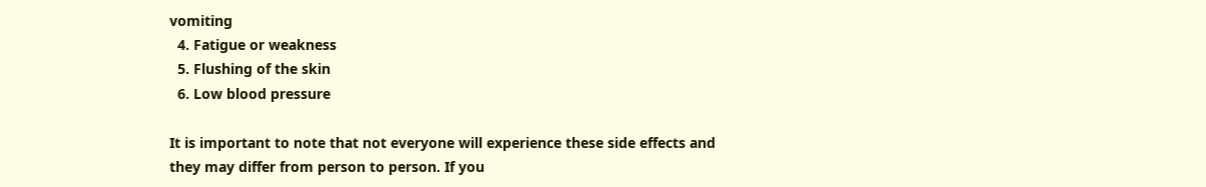vomiting
  4. Fatigue or weakness
  5. Flushing of the skin
  6. Low blood pressure

It is important to note that not everyone will experience these side effects and they may differ from person to person. If you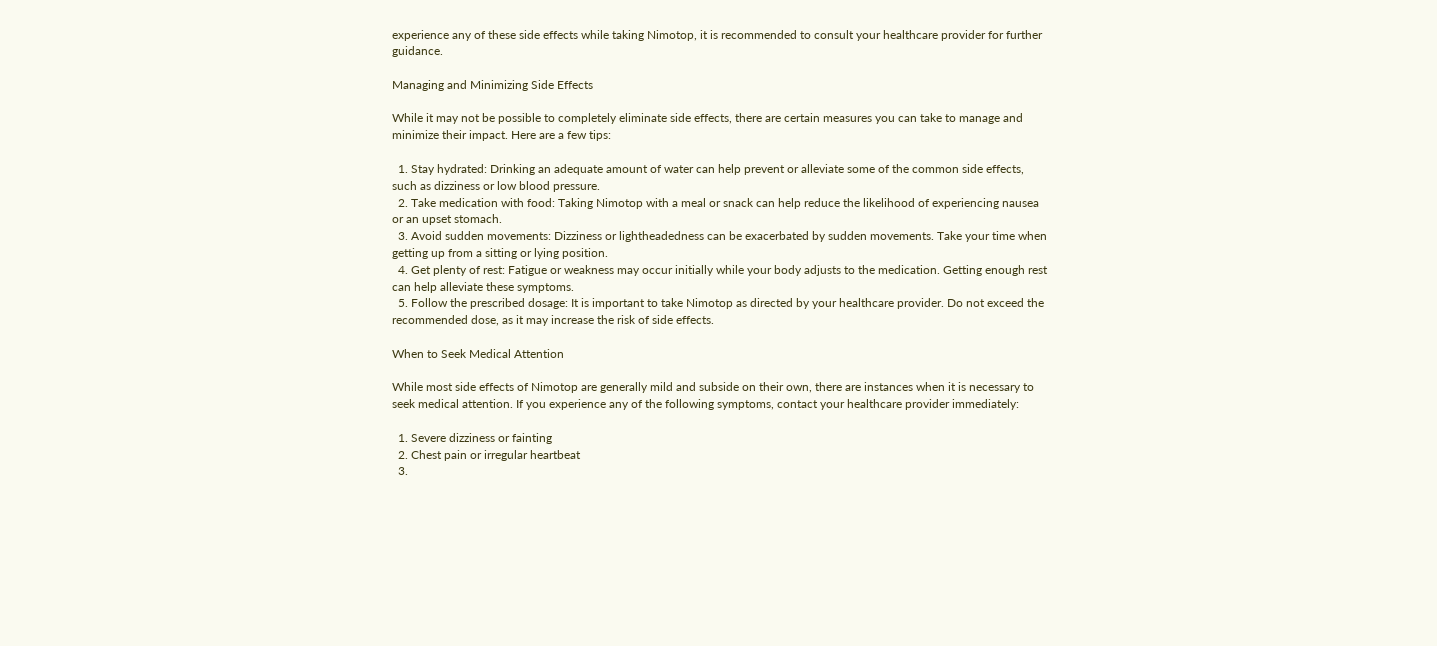experience any of these side effects while taking Nimotop, it is recommended to consult your healthcare provider for further guidance.

Managing and Minimizing Side Effects

While it may not be possible to completely eliminate side effects, there are certain measures you can take to manage and minimize their impact. Here are a few tips:

  1. Stay hydrated: Drinking an adequate amount of water can help prevent or alleviate some of the common side effects, such as dizziness or low blood pressure.
  2. Take medication with food: Taking Nimotop with a meal or snack can help reduce the likelihood of experiencing nausea or an upset stomach.
  3. Avoid sudden movements: Dizziness or lightheadedness can be exacerbated by sudden movements. Take your time when getting up from a sitting or lying position.
  4. Get plenty of rest: Fatigue or weakness may occur initially while your body adjusts to the medication. Getting enough rest can help alleviate these symptoms.
  5. Follow the prescribed dosage: It is important to take Nimotop as directed by your healthcare provider. Do not exceed the recommended dose, as it may increase the risk of side effects.

When to Seek Medical Attention

While most side effects of Nimotop are generally mild and subside on their own, there are instances when it is necessary to seek medical attention. If you experience any of the following symptoms, contact your healthcare provider immediately:

  1. Severe dizziness or fainting
  2. Chest pain or irregular heartbeat
  3.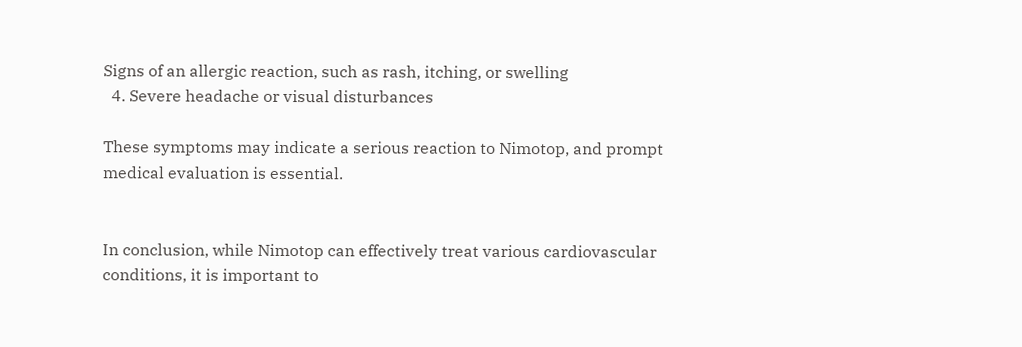Signs of an allergic reaction, such as rash, itching, or swelling
  4. Severe headache or visual disturbances

These symptoms may indicate a serious reaction to Nimotop, and prompt medical evaluation is essential.


In conclusion, while Nimotop can effectively treat various cardiovascular conditions, it is important to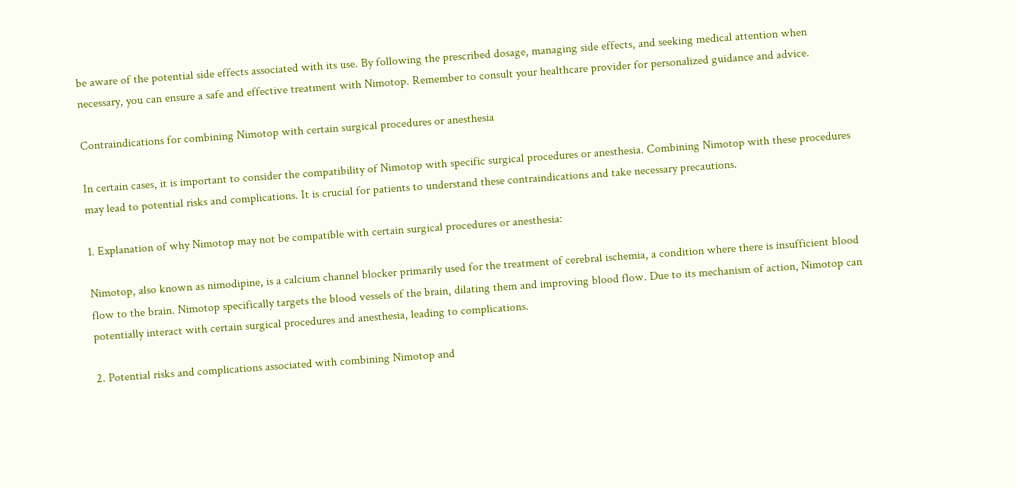be aware of the potential side effects associated with its use. By following the prescribed dosage, managing side effects, and seeking medical attention when necessary, you can ensure a safe and effective treatment with Nimotop. Remember to consult your healthcare provider for personalized guidance and advice.

Contraindications for combining Nimotop with certain surgical procedures or anesthesia

In certain cases, it is important to consider the compatibility of Nimotop with specific surgical procedures or anesthesia. Combining Nimotop with these procedures may lead to potential risks and complications. It is crucial for patients to understand these contraindications and take necessary precautions.

1. Explanation of why Nimotop may not be compatible with certain surgical procedures or anesthesia:

Nimotop, also known as nimodipine, is a calcium channel blocker primarily used for the treatment of cerebral ischemia, a condition where there is insufficient blood flow to the brain. Nimotop specifically targets the blood vessels of the brain, dilating them and improving blood flow. Due to its mechanism of action, Nimotop can potentially interact with certain surgical procedures and anesthesia, leading to complications.

2. Potential risks and complications associated with combining Nimotop and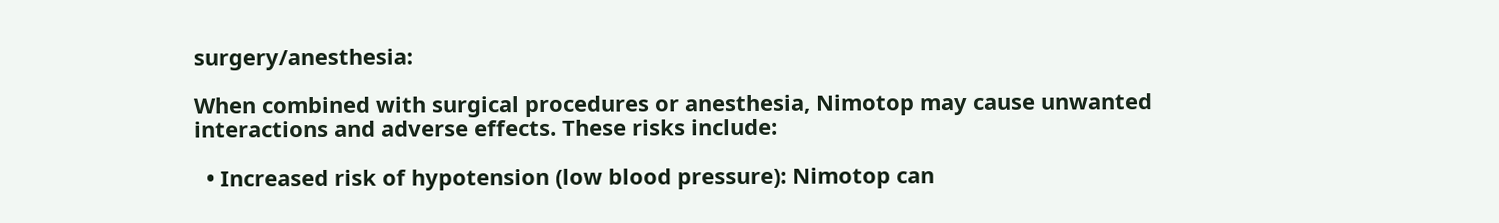surgery/anesthesia:

When combined with surgical procedures or anesthesia, Nimotop may cause unwanted interactions and adverse effects. These risks include:

  • Increased risk of hypotension (low blood pressure): Nimotop can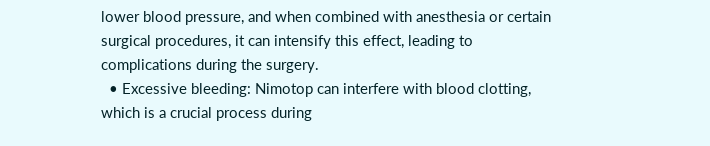lower blood pressure, and when combined with anesthesia or certain surgical procedures, it can intensify this effect, leading to complications during the surgery.
  • Excessive bleeding: Nimotop can interfere with blood clotting, which is a crucial process during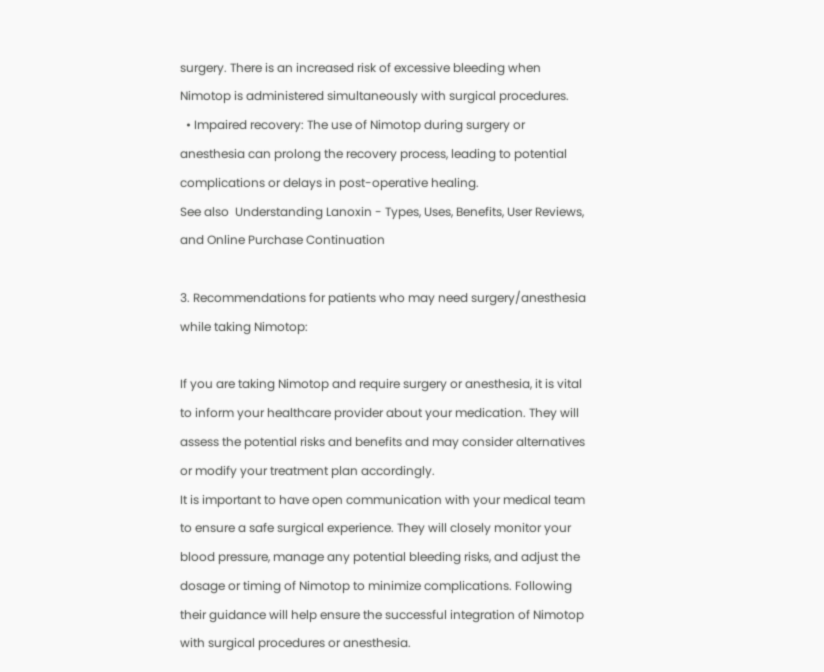surgery. There is an increased risk of excessive bleeding when Nimotop is administered simultaneously with surgical procedures.
  • Impaired recovery: The use of Nimotop during surgery or anesthesia can prolong the recovery process, leading to potential complications or delays in post-operative healing.
See also  Understanding Lanoxin - Types, Uses, Benefits, User Reviews, and Online Purchase Continuation

3. Recommendations for patients who may need surgery/anesthesia while taking Nimotop:

If you are taking Nimotop and require surgery or anesthesia, it is vital to inform your healthcare provider about your medication. They will assess the potential risks and benefits and may consider alternatives or modify your treatment plan accordingly.
It is important to have open communication with your medical team to ensure a safe surgical experience. They will closely monitor your blood pressure, manage any potential bleeding risks, and adjust the dosage or timing of Nimotop to minimize complications. Following their guidance will help ensure the successful integration of Nimotop with surgical procedures or anesthesia.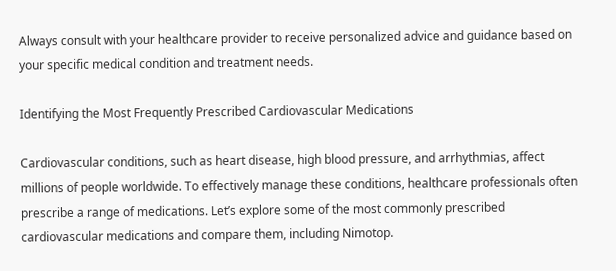Always consult with your healthcare provider to receive personalized advice and guidance based on your specific medical condition and treatment needs.

Identifying the Most Frequently Prescribed Cardiovascular Medications

Cardiovascular conditions, such as heart disease, high blood pressure, and arrhythmias, affect millions of people worldwide. To effectively manage these conditions, healthcare professionals often prescribe a range of medications. Let’s explore some of the most commonly prescribed cardiovascular medications and compare them, including Nimotop.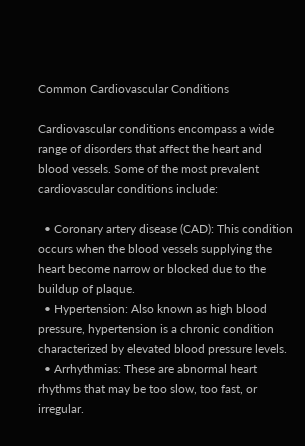Common Cardiovascular Conditions

Cardiovascular conditions encompass a wide range of disorders that affect the heart and blood vessels. Some of the most prevalent cardiovascular conditions include:

  • Coronary artery disease (CAD): This condition occurs when the blood vessels supplying the heart become narrow or blocked due to the buildup of plaque.
  • Hypertension: Also known as high blood pressure, hypertension is a chronic condition characterized by elevated blood pressure levels.
  • Arrhythmias: These are abnormal heart rhythms that may be too slow, too fast, or irregular.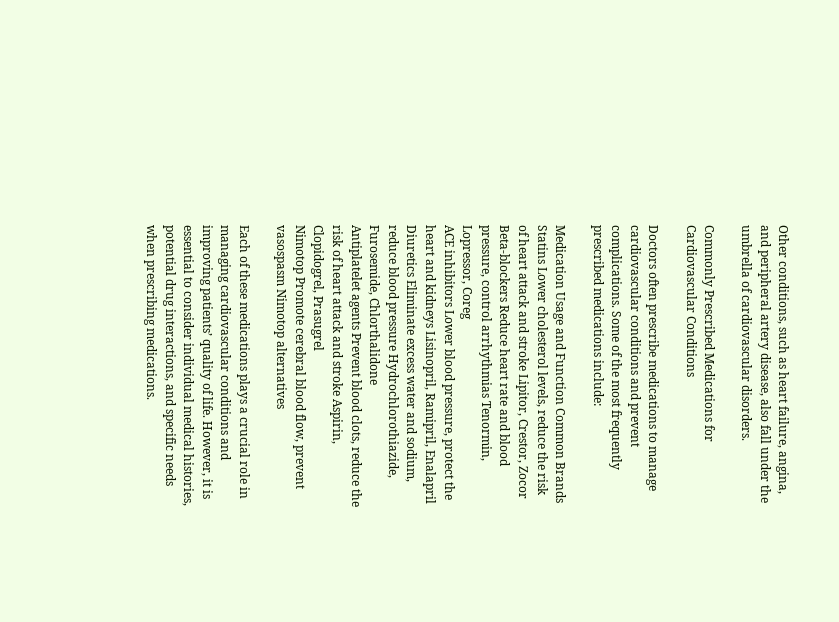Other conditions, such as heart failure, angina, and peripheral artery disease, also fall under the umbrella of cardiovascular disorders.

Commonly Prescribed Medications for Cardiovascular Conditions

Doctors often prescribe medications to manage cardiovascular conditions and prevent complications. Some of the most frequently prescribed medications include:

Medication Usage and Function Common Brands
Statins Lower cholesterol levels, reduce the risk of heart attack and stroke Lipitor, Crestor, Zocor
Beta-blockers Reduce heart rate and blood pressure, control arrhythmias Tenormin, Lopressor, Coreg
ACE inhibitors Lower blood pressure, protect the heart and kidneys Lisinopril, Ramipril, Enalapril
Diuretics Eliminate excess water and sodium, reduce blood pressure Hydrochlorothiazide, Furosemide, Chlorthalidone
Antiplatelet agents Prevent blood clots, reduce the risk of heart attack and stroke Aspirin, Clopidogrel, Prasugrel
Nimotop Promote cerebral blood flow, prevent vasospasm Nimotop alternatives

Each of these medications plays a crucial role in managing cardiovascular conditions and improving patients’ quality of life. However, it is essential to consider individual medical histories, potential drug interactions, and specific needs when prescribing medications.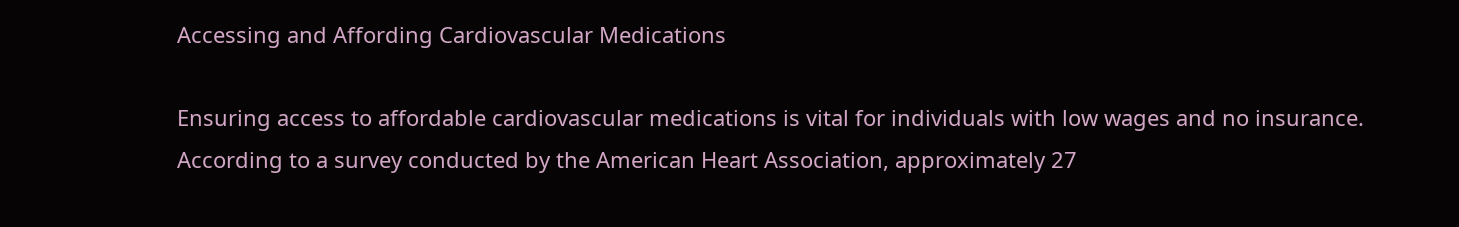Accessing and Affording Cardiovascular Medications

Ensuring access to affordable cardiovascular medications is vital for individuals with low wages and no insurance. According to a survey conducted by the American Heart Association, approximately 27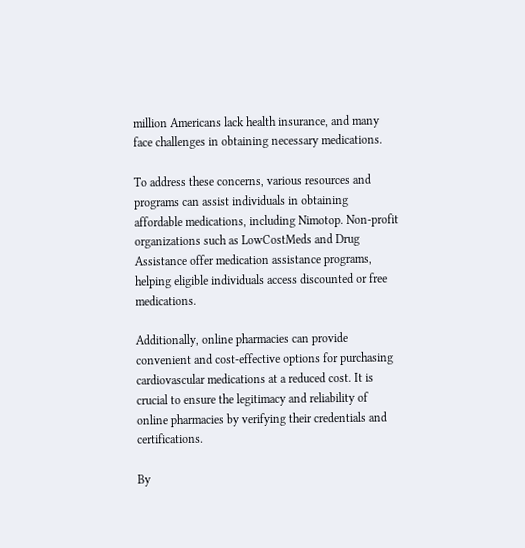million Americans lack health insurance, and many face challenges in obtaining necessary medications.

To address these concerns, various resources and programs can assist individuals in obtaining affordable medications, including Nimotop. Non-profit organizations such as LowCostMeds and Drug Assistance offer medication assistance programs, helping eligible individuals access discounted or free medications.

Additionally, online pharmacies can provide convenient and cost-effective options for purchasing cardiovascular medications at a reduced cost. It is crucial to ensure the legitimacy and reliability of online pharmacies by verifying their credentials and certifications.

By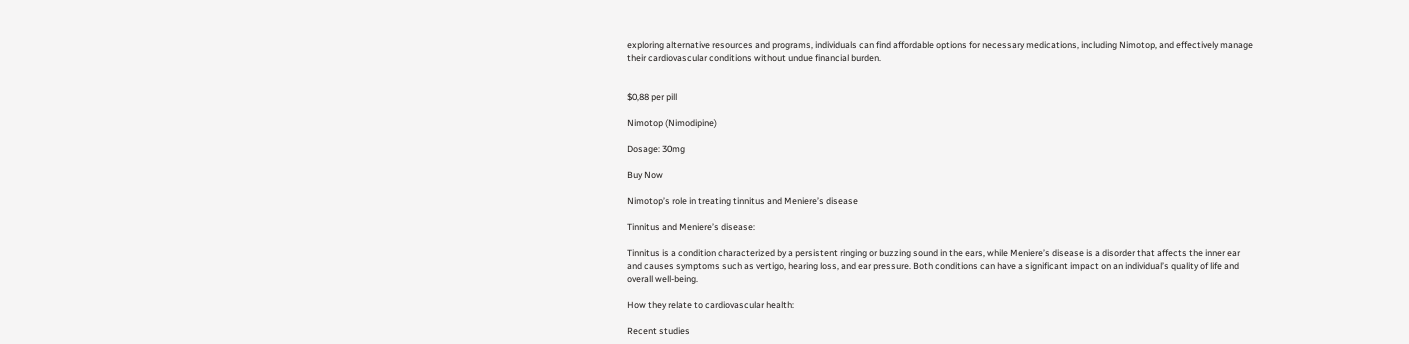exploring alternative resources and programs, individuals can find affordable options for necessary medications, including Nimotop, and effectively manage their cardiovascular conditions without undue financial burden.


$0,88 per pill

Nimotop (Nimodipine)

Dosage: 30mg

Buy Now

Nimotop’s role in treating tinnitus and Meniere’s disease

Tinnitus and Meniere’s disease:

Tinnitus is a condition characterized by a persistent ringing or buzzing sound in the ears, while Meniere’s disease is a disorder that affects the inner ear and causes symptoms such as vertigo, hearing loss, and ear pressure. Both conditions can have a significant impact on an individual’s quality of life and overall well-being.

How they relate to cardiovascular health:

Recent studies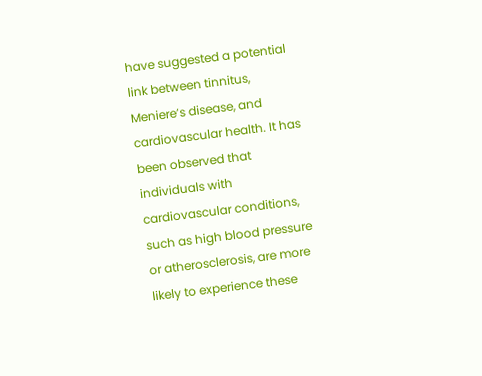have suggested a potential link between tinnitus, Meniere’s disease, and cardiovascular health. It has been observed that individuals with cardiovascular conditions, such as high blood pressure or atherosclerosis, are more likely to experience these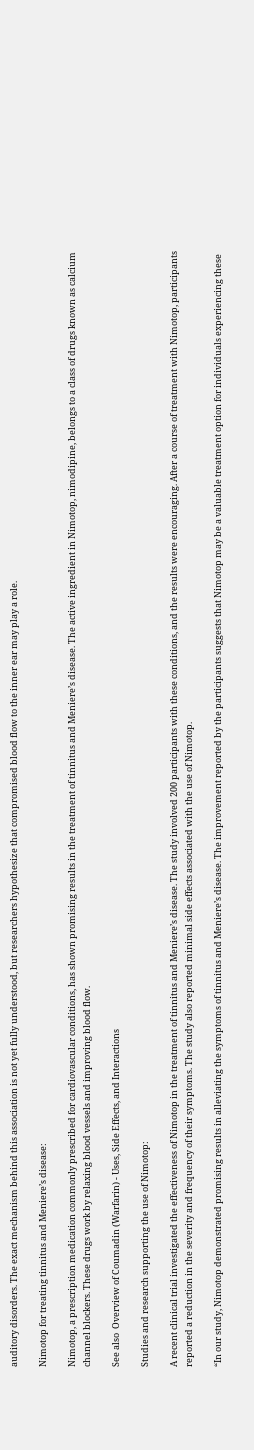auditory disorders. The exact mechanism behind this association is not yet fully understood, but researchers hypothesize that compromised blood flow to the inner ear may play a role.

Nimotop for treating tinnitus and Meniere’s disease:

Nimotop, a prescription medication commonly prescribed for cardiovascular conditions, has shown promising results in the treatment of tinnitus and Meniere’s disease. The active ingredient in Nimotop, nimodipine, belongs to a class of drugs known as calcium channel blockers. These drugs work by relaxing blood vessels and improving blood flow.

See also  Overview of Coumadin (Warfarin) - Uses, Side Effects, and Interactions

Studies and research supporting the use of Nimotop:

A recent clinical trial investigated the effectiveness of Nimotop in the treatment of tinnitus and Meniere’s disease. The study involved 200 participants with these conditions, and the results were encouraging. After a course of treatment with Nimotop, participants reported a reduction in the severity and frequency of their symptoms. The study also reported minimal side effects associated with the use of Nimotop.

“In our study, Nimotop demonstrated promising results in alleviating the symptoms of tinnitus and Meniere’s disease. The improvement reported by the participants suggests that Nimotop may be a valuable treatment option for individuals experiencing these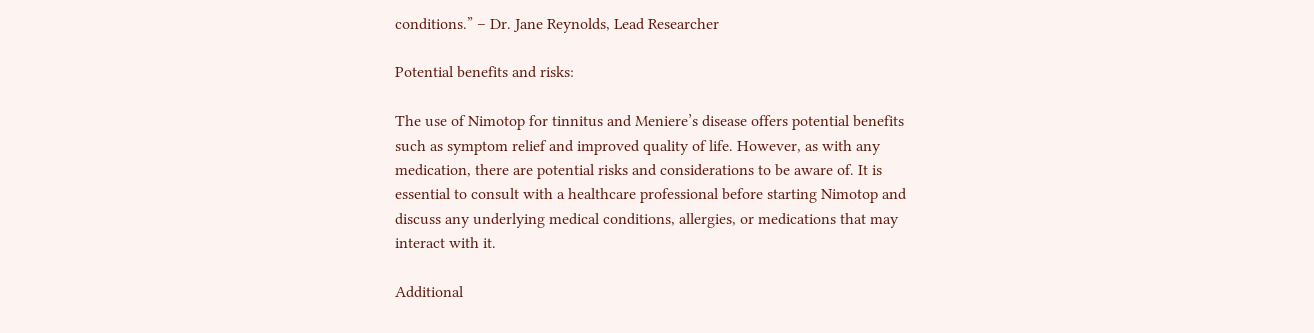conditions.” – Dr. Jane Reynolds, Lead Researcher

Potential benefits and risks:

The use of Nimotop for tinnitus and Meniere’s disease offers potential benefits such as symptom relief and improved quality of life. However, as with any medication, there are potential risks and considerations to be aware of. It is essential to consult with a healthcare professional before starting Nimotop and discuss any underlying medical conditions, allergies, or medications that may interact with it.

Additional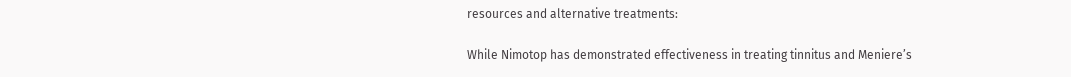resources and alternative treatments:

While Nimotop has demonstrated effectiveness in treating tinnitus and Meniere’s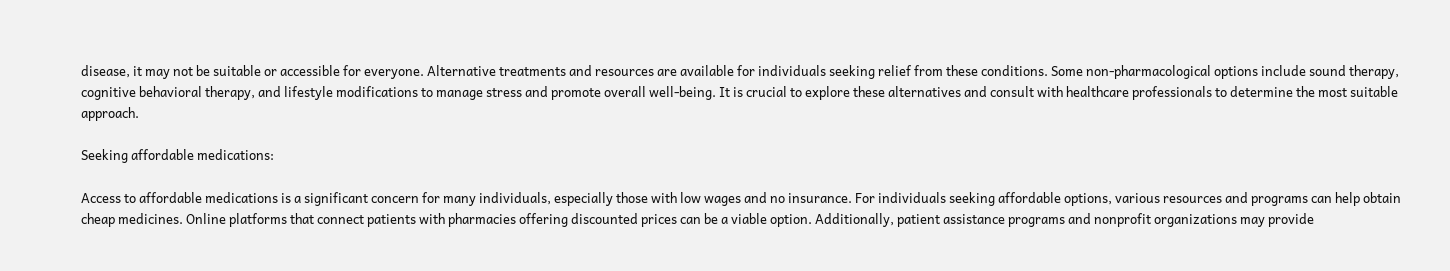disease, it may not be suitable or accessible for everyone. Alternative treatments and resources are available for individuals seeking relief from these conditions. Some non-pharmacological options include sound therapy, cognitive behavioral therapy, and lifestyle modifications to manage stress and promote overall well-being. It is crucial to explore these alternatives and consult with healthcare professionals to determine the most suitable approach.

Seeking affordable medications:

Access to affordable medications is a significant concern for many individuals, especially those with low wages and no insurance. For individuals seeking affordable options, various resources and programs can help obtain cheap medicines. Online platforms that connect patients with pharmacies offering discounted prices can be a viable option. Additionally, patient assistance programs and nonprofit organizations may provide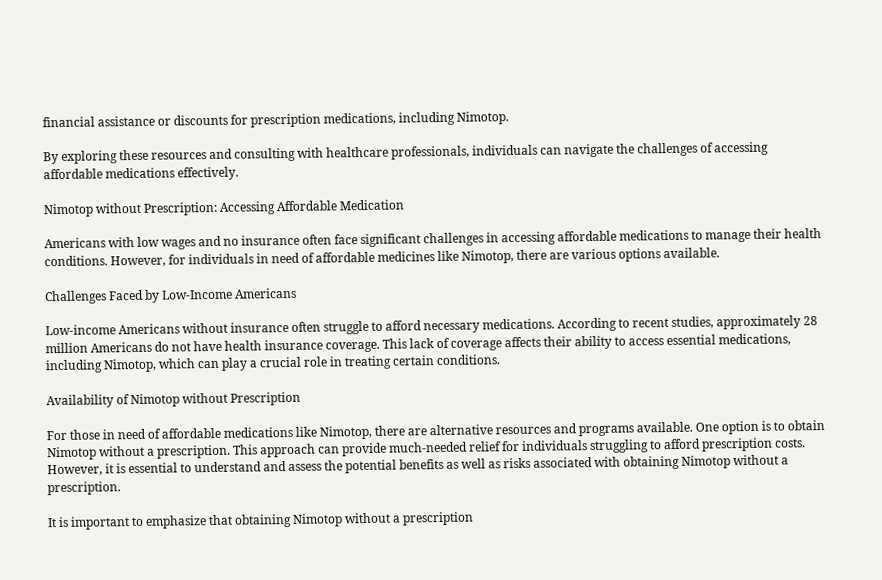financial assistance or discounts for prescription medications, including Nimotop.

By exploring these resources and consulting with healthcare professionals, individuals can navigate the challenges of accessing affordable medications effectively.

Nimotop without Prescription: Accessing Affordable Medication

Americans with low wages and no insurance often face significant challenges in accessing affordable medications to manage their health conditions. However, for individuals in need of affordable medicines like Nimotop, there are various options available.

Challenges Faced by Low-Income Americans

Low-income Americans without insurance often struggle to afford necessary medications. According to recent studies, approximately 28 million Americans do not have health insurance coverage. This lack of coverage affects their ability to access essential medications, including Nimotop, which can play a crucial role in treating certain conditions.

Availability of Nimotop without Prescription

For those in need of affordable medications like Nimotop, there are alternative resources and programs available. One option is to obtain Nimotop without a prescription. This approach can provide much-needed relief for individuals struggling to afford prescription costs. However, it is essential to understand and assess the potential benefits as well as risks associated with obtaining Nimotop without a prescription.

It is important to emphasize that obtaining Nimotop without a prescription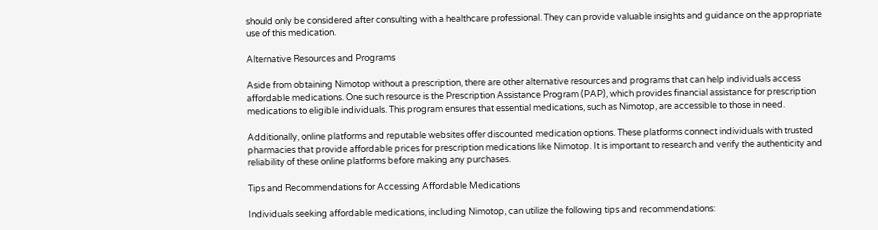should only be considered after consulting with a healthcare professional. They can provide valuable insights and guidance on the appropriate use of this medication.

Alternative Resources and Programs

Aside from obtaining Nimotop without a prescription, there are other alternative resources and programs that can help individuals access affordable medications. One such resource is the Prescription Assistance Program (PAP), which provides financial assistance for prescription medications to eligible individuals. This program ensures that essential medications, such as Nimotop, are accessible to those in need.

Additionally, online platforms and reputable websites offer discounted medication options. These platforms connect individuals with trusted pharmacies that provide affordable prices for prescription medications like Nimotop. It is important to research and verify the authenticity and reliability of these online platforms before making any purchases.

Tips and Recommendations for Accessing Affordable Medications

Individuals seeking affordable medications, including Nimotop, can utilize the following tips and recommendations: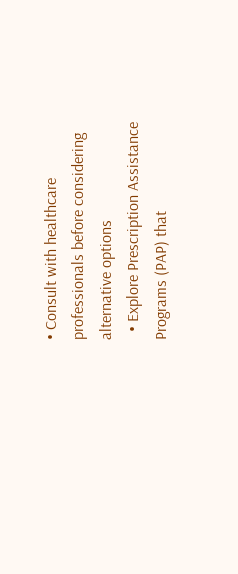• Consult with healthcare professionals before considering alternative options
  • Explore Prescription Assistance Programs (PAP) that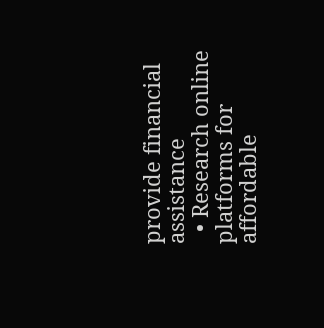provide financial assistance
  • Research online platforms for affordable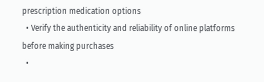prescription medication options
  • Verify the authenticity and reliability of online platforms before making purchases
  •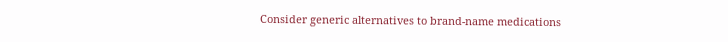Consider generic alternatives to brand-name medications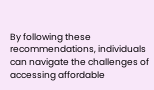By following these recommendations, individuals can navigate the challenges of accessing affordable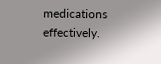medications effectively.